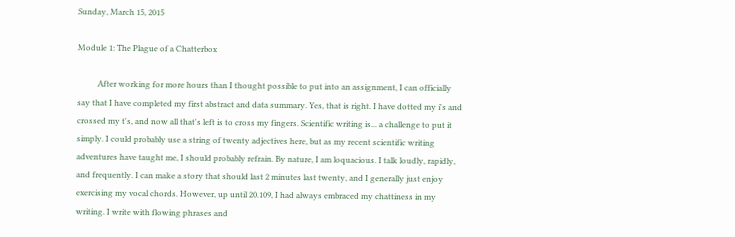Sunday, March 15, 2015

Module 1: The Plague of a Chatterbox

          After working for more hours than I thought possible to put into an assignment, I can officially say that I have completed my first abstract and data summary. Yes, that is right. I have dotted my i's and crossed my t's, and now all that's left is to cross my fingers. Scientific writing is... a challenge to put it simply. I could probably use a string of twenty adjectives here, but as my recent scientific writing adventures have taught me, I should probably refrain. By nature, I am loquacious. I talk loudly, rapidly, and frequently. I can make a story that should last 2 minutes last twenty, and I generally just enjoy exercising my vocal chords. However, up until 20.109, I had always embraced my chattiness in my writing. I write with flowing phrases and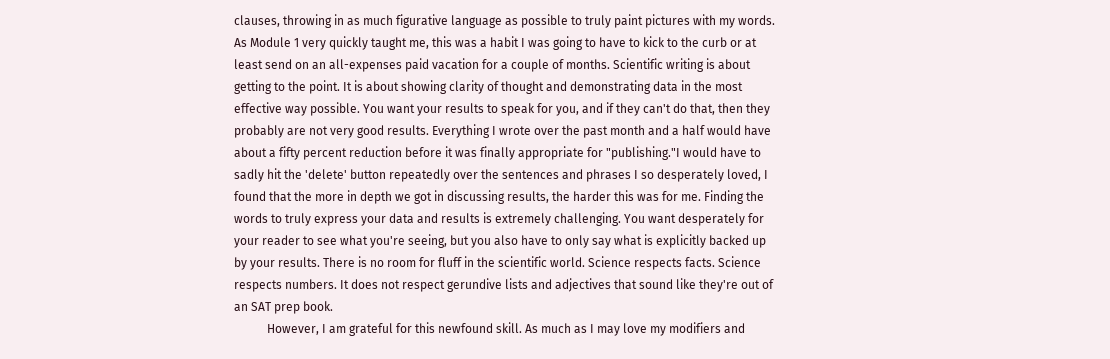clauses, throwing in as much figurative language as possible to truly paint pictures with my words. As Module 1 very quickly taught me, this was a habit I was going to have to kick to the curb or at least send on an all-expenses paid vacation for a couple of months. Scientific writing is about getting to the point. It is about showing clarity of thought and demonstrating data in the most effective way possible. You want your results to speak for you, and if they can't do that, then they probably are not very good results. Everything I wrote over the past month and a half would have about a fifty percent reduction before it was finally appropriate for "publishing."I would have to sadly hit the 'delete' button repeatedly over the sentences and phrases I so desperately loved, I found that the more in depth we got in discussing results, the harder this was for me. Finding the words to truly express your data and results is extremely challenging. You want desperately for your reader to see what you're seeing, but you also have to only say what is explicitly backed up by your results. There is no room for fluff in the scientific world. Science respects facts. Science respects numbers. It does not respect gerundive lists and adjectives that sound like they're out of an SAT prep book.
           However, I am grateful for this newfound skill. As much as I may love my modifiers and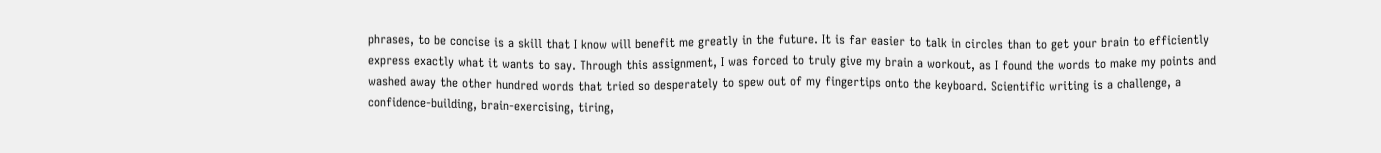phrases, to be concise is a skill that I know will benefit me greatly in the future. It is far easier to talk in circles than to get your brain to efficiently express exactly what it wants to say. Through this assignment, I was forced to truly give my brain a workout, as I found the words to make my points and washed away the other hundred words that tried so desperately to spew out of my fingertips onto the keyboard. Scientific writing is a challenge, a confidence-building, brain-exercising, tiring,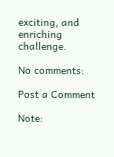exciting, and enriching challenge.

No comments:

Post a Comment

Note: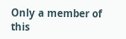Only a member of this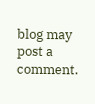blog may post a comment.